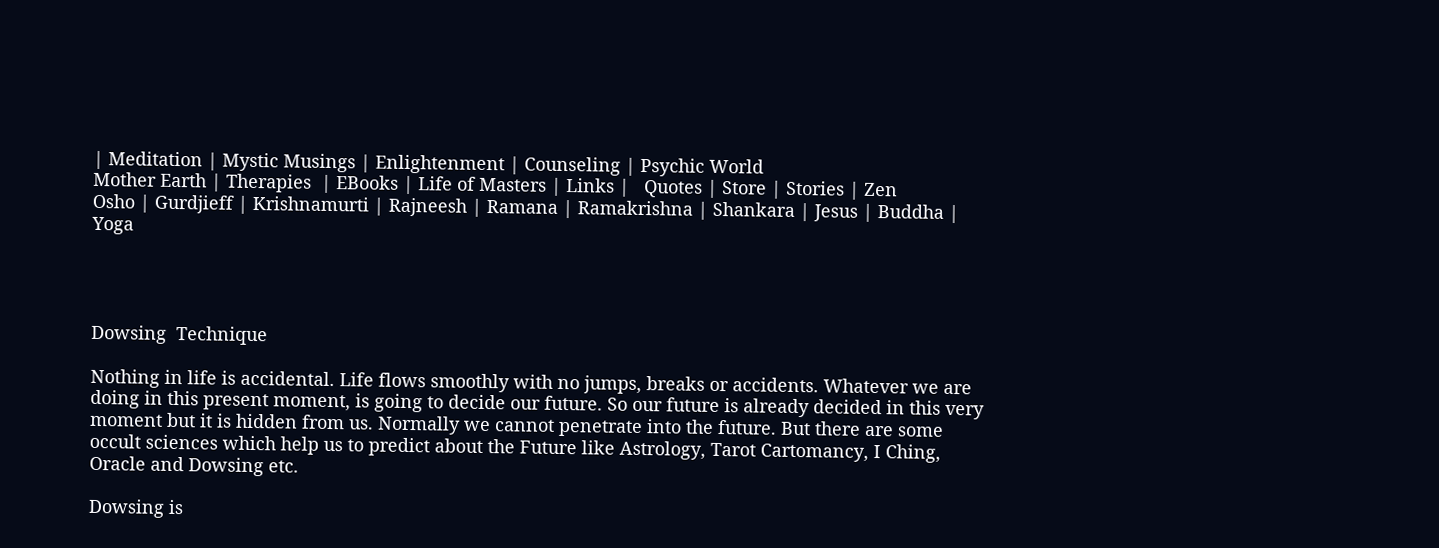| Meditation | Mystic Musings | Enlightenment | Counseling | Psychic World
Mother Earth | Therapies  | EBooks | Life of Masters | Links |   Quotes | Store | Stories | Zen
Osho | Gurdjieff | Krishnamurti | Rajneesh | Ramana | Ramakrishna | Shankara | Jesus | Buddha | Yoga




Dowsing  Technique

Nothing in life is accidental. Life flows smoothly with no jumps, breaks or accidents. Whatever we are doing in this present moment, is going to decide our future. So our future is already decided in this very moment but it is hidden from us. Normally we cannot penetrate into the future. But there are some occult sciences which help us to predict about the Future like Astrology, Tarot Cartomancy, I Ching, Oracle and Dowsing etc.

Dowsing is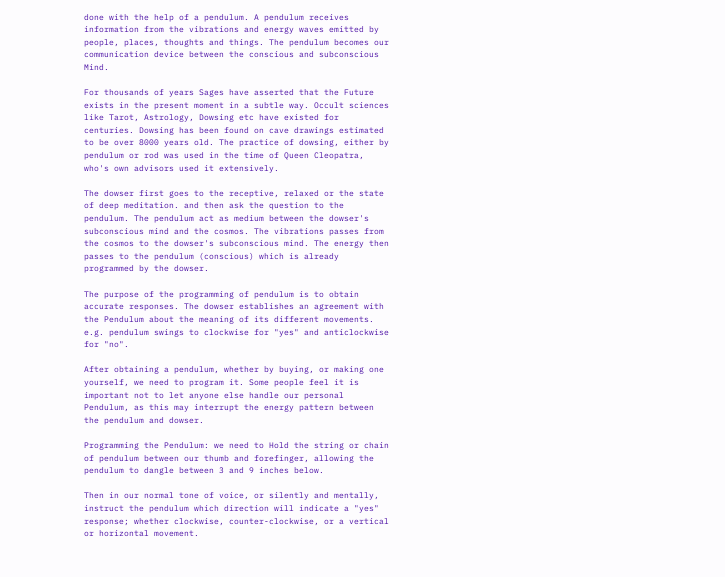done with the help of a pendulum. A pendulum receives information from the vibrations and energy waves emitted by people, places, thoughts and things. The pendulum becomes our communication device between the conscious and subconscious Mind.

For thousands of years Sages have asserted that the Future exists in the present moment in a subtle way. Occult sciences like Tarot, Astrology, Dowsing etc have existed for centuries. Dowsing has been found on cave drawings estimated to be over 8000 years old. The practice of dowsing, either by pendulum or rod was used in the time of Queen Cleopatra, who's own advisors used it extensively.

The dowser first goes to the receptive, relaxed or the state of deep meditation. and then ask the question to the pendulum. The pendulum act as medium between the dowser's subconscious mind and the cosmos. The vibrations passes from the cosmos to the dowser's subconscious mind. The energy then passes to the pendulum (conscious) which is already programmed by the dowser.

The purpose of the programming of pendulum is to obtain accurate responses. The dowser establishes an agreement with the Pendulum about the meaning of its different movements. e.g. pendulum swings to clockwise for "yes" and anticlockwise for "no".

After obtaining a pendulum, whether by buying, or making one yourself, we need to program it. Some people feel it is important not to let anyone else handle our personal Pendulum, as this may interrupt the energy pattern between the pendulum and dowser.

Programming the Pendulum: we need to Hold the string or chain of pendulum between our thumb and forefinger, allowing the pendulum to dangle between 3 and 9 inches below.

Then in our normal tone of voice, or silently and mentally, instruct the pendulum which direction will indicate a "yes" response; whether clockwise, counter-clockwise, or a vertical or horizontal movement.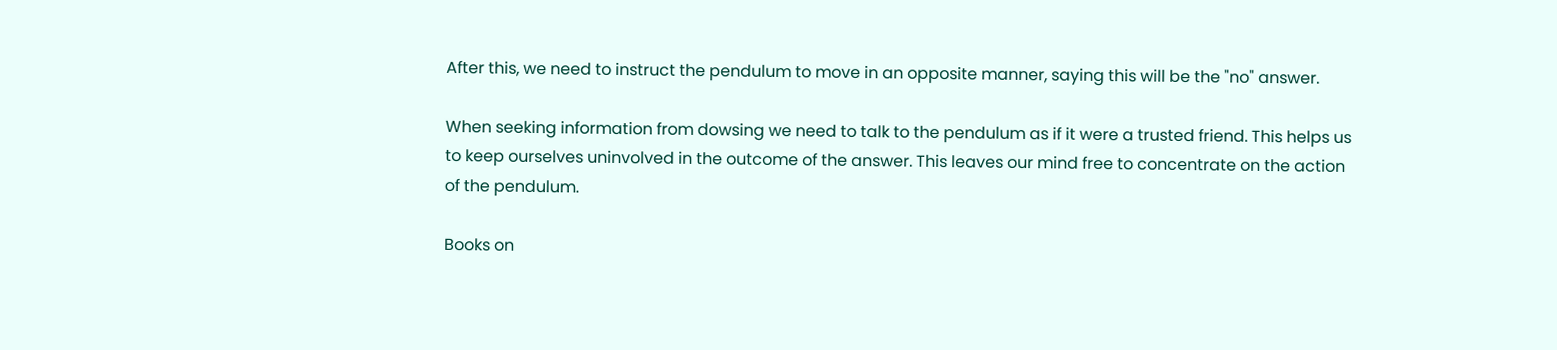After this, we need to instruct the pendulum to move in an opposite manner, saying this will be the "no" answer.

When seeking information from dowsing we need to talk to the pendulum as if it were a trusted friend. This helps us to keep ourselves uninvolved in the outcome of the answer. This leaves our mind free to concentrate on the action of the pendulum.

Books on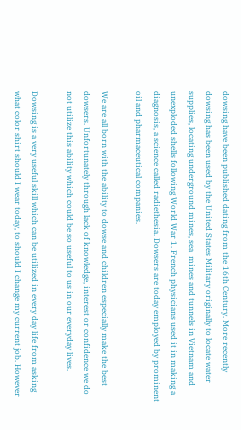dowsing have been published dating from the 16th Century. More recently dowsing has been used by the United States Military originally to locate water supplies, locating underground mines, sea  mines and tunnels in Vietnam and unexploded shells following World War 1. French physicians used it in making a diagnosis, a science called radiethesia. Dowsers are today employed by prominent oil and pharmaceutical companies.

We are all born with the ability to dowse and children especially make the best dowsers. Unfortunately through lack of knowledge, interest or confidence we do not utilize this ability which could be so useful to us in our everyday lives.

Dowsing is a very useful skill which can be utilized in every day life from asking what color shirt should I wear today, to should I change my current job. However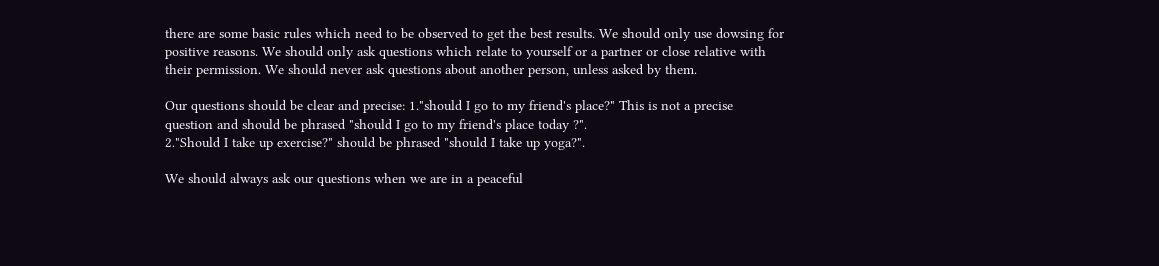there are some basic rules which need to be observed to get the best results. We should only use dowsing for positive reasons. We should only ask questions which relate to yourself or a partner or close relative with their permission. We should never ask questions about another person, unless asked by them.

Our questions should be clear and precise: 1."should I go to my friend's place?" This is not a precise question and should be phrased "should I go to my friend's place today ?".
2."Should I take up exercise?" should be phrased "should I take up yoga?".

We should always ask our questions when we are in a peaceful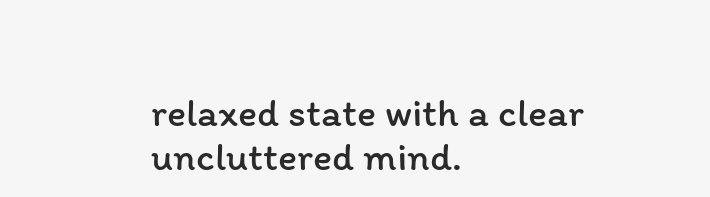relaxed state with a clear uncluttered mind.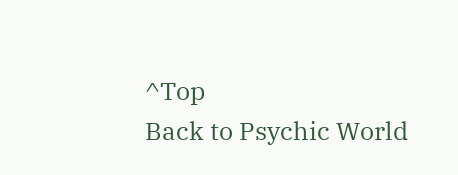^Top                                                                                                            Back to Psychic World